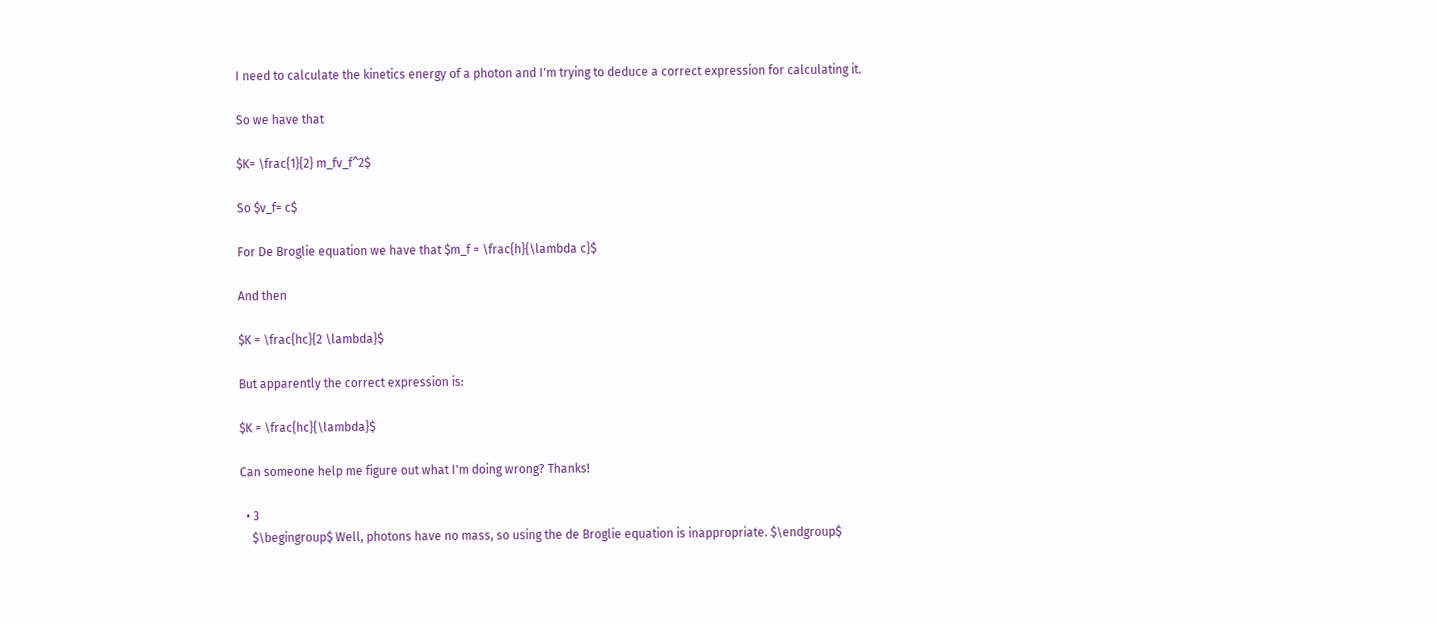I need to calculate the kinetics energy of a photon and I'm trying to deduce a correct expression for calculating it.

So we have that

$K= \frac{1}{2} m_fv_f^2$

So $v_f= c$

For De Broglie equation we have that $m_f = \frac{h}{\lambda c}$

And then

$K = \frac{hc}{2 \lambda}$

But apparently the correct expression is:

$K = \frac{hc}{\lambda}$

Can someone help me figure out what I'm doing wrong? Thanks!

  • 3
    $\begingroup$ Well, photons have no mass, so using the de Broglie equation is inappropriate. $\endgroup$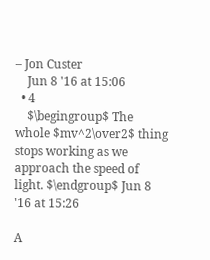– Jon Custer
    Jun 8 '16 at 15:06
  • 4
    $\begingroup$ The whole $mv^2\over2$ thing stops working as we approach the speed of light. $\endgroup$ Jun 8 '16 at 15:26

A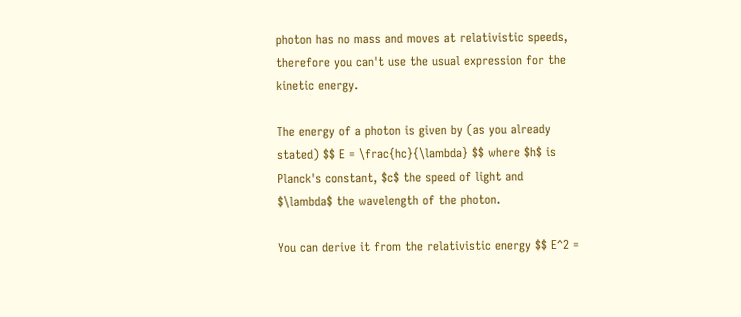photon has no mass and moves at relativistic speeds, therefore you can't use the usual expression for the kinetic energy.

The energy of a photon is given by (as you already stated) $$ E = \frac{hc}{\lambda} $$ where $h$ is Planck's constant, $c$ the speed of light and $\lambda$ the wavelength of the photon.

You can derive it from the relativistic energy $$ E^2 =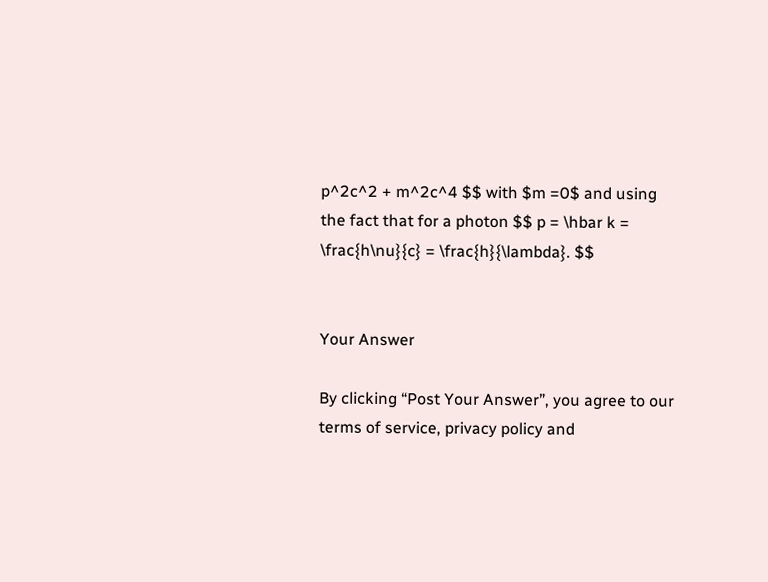p^2c^2 + m^2c^4 $$ with $m =0$ and using the fact that for a photon $$ p = \hbar k = \frac{h\nu}{c} = \frac{h}{\lambda}. $$


Your Answer

By clicking “Post Your Answer”, you agree to our terms of service, privacy policy and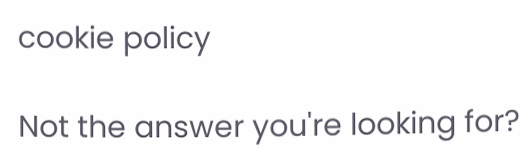cookie policy

Not the answer you're looking for?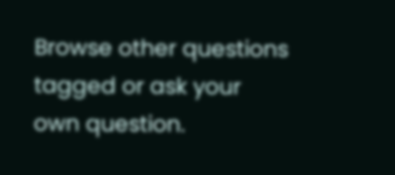Browse other questions tagged or ask your own question.